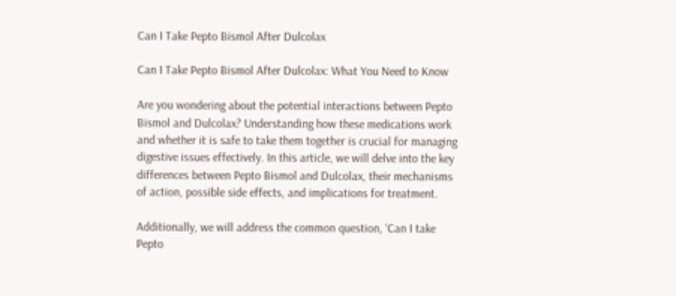Can I Take Pepto Bismol After Dulcolax

Can I Take Pepto Bismol After Dulcolax: What You Need to Know

Are you wondering about the potential interactions between Pepto Bismol and Dulcolax? Understanding how these medications work and whether it is safe to take them together is crucial for managing digestive issues effectively. In this article, we will delve into the key differences between Pepto Bismol and Dulcolax, their mechanisms of action, possible side effects, and implications for treatment.

Additionally, we will address the common question, ‘Can I take Pepto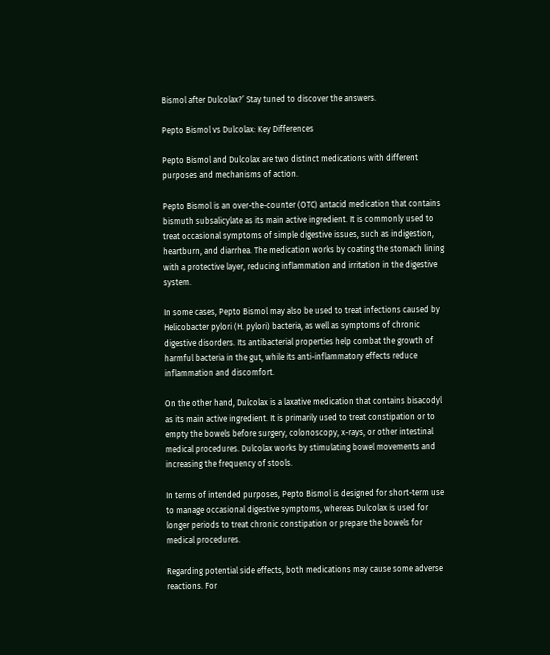Bismol after Dulcolax?’ Stay tuned to discover the answers.

Pepto Bismol vs Dulcolax: Key Differences

Pepto Bismol and Dulcolax are two distinct medications with different purposes and mechanisms of action.

Pepto Bismol is an over-the-counter (OTC) antacid medication that contains bismuth subsalicylate as its main active ingredient. It is commonly used to treat occasional symptoms of simple digestive issues, such as indigestion, heartburn, and diarrhea. The medication works by coating the stomach lining with a protective layer, reducing inflammation and irritation in the digestive system.

In some cases, Pepto Bismol may also be used to treat infections caused by Helicobacter pylori (H. pylori) bacteria, as well as symptoms of chronic digestive disorders. Its antibacterial properties help combat the growth of harmful bacteria in the gut, while its anti-inflammatory effects reduce inflammation and discomfort.

On the other hand, Dulcolax is a laxative medication that contains bisacodyl as its main active ingredient. It is primarily used to treat constipation or to empty the bowels before surgery, colonoscopy, x-rays, or other intestinal medical procedures. Dulcolax works by stimulating bowel movements and increasing the frequency of stools.

In terms of intended purposes, Pepto Bismol is designed for short-term use to manage occasional digestive symptoms, whereas Dulcolax is used for longer periods to treat chronic constipation or prepare the bowels for medical procedures.

Regarding potential side effects, both medications may cause some adverse reactions. For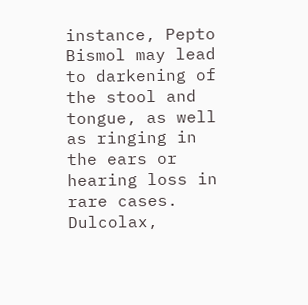instance, Pepto Bismol may lead to darkening of the stool and tongue, as well as ringing in the ears or hearing loss in rare cases. Dulcolax,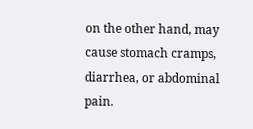on the other hand, may cause stomach cramps, diarrhea, or abdominal pain.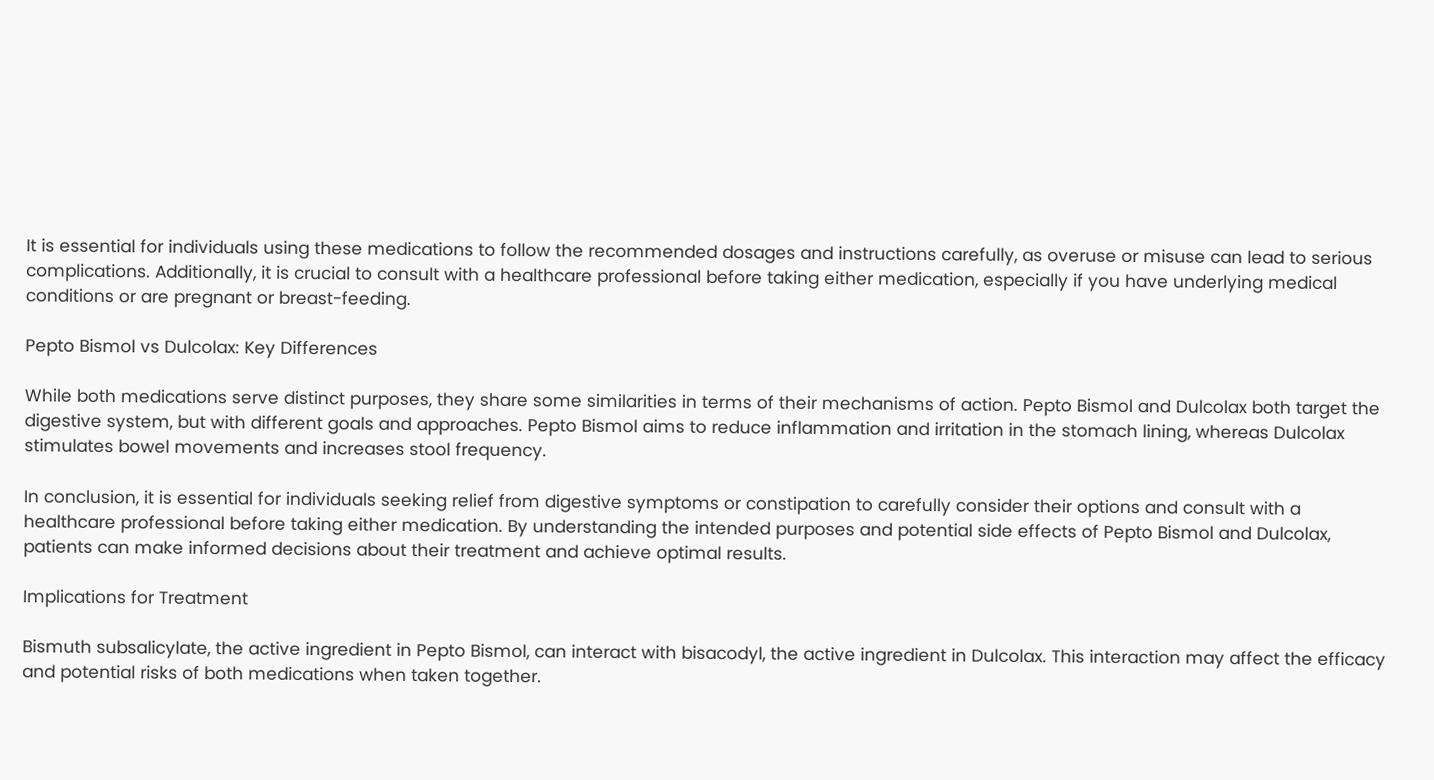It is essential for individuals using these medications to follow the recommended dosages and instructions carefully, as overuse or misuse can lead to serious complications. Additionally, it is crucial to consult with a healthcare professional before taking either medication, especially if you have underlying medical conditions or are pregnant or breast-feeding.

Pepto Bismol vs Dulcolax: Key Differences

While both medications serve distinct purposes, they share some similarities in terms of their mechanisms of action. Pepto Bismol and Dulcolax both target the digestive system, but with different goals and approaches. Pepto Bismol aims to reduce inflammation and irritation in the stomach lining, whereas Dulcolax stimulates bowel movements and increases stool frequency.

In conclusion, it is essential for individuals seeking relief from digestive symptoms or constipation to carefully consider their options and consult with a healthcare professional before taking either medication. By understanding the intended purposes and potential side effects of Pepto Bismol and Dulcolax, patients can make informed decisions about their treatment and achieve optimal results.

Implications for Treatment

Bismuth subsalicylate, the active ingredient in Pepto Bismol, can interact with bisacodyl, the active ingredient in Dulcolax. This interaction may affect the efficacy and potential risks of both medications when taken together.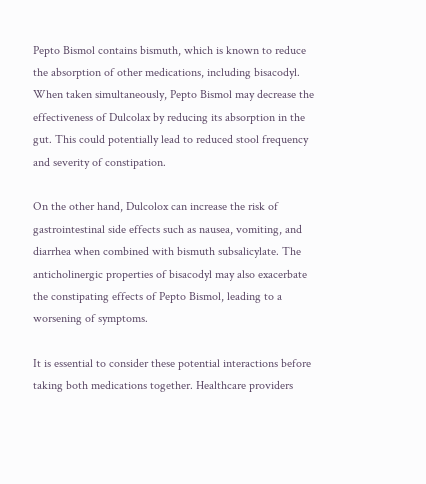Pepto Bismol contains bismuth, which is known to reduce the absorption of other medications, including bisacodyl. When taken simultaneously, Pepto Bismol may decrease the effectiveness of Dulcolax by reducing its absorption in the gut. This could potentially lead to reduced stool frequency and severity of constipation.

On the other hand, Dulcolox can increase the risk of gastrointestinal side effects such as nausea, vomiting, and diarrhea when combined with bismuth subsalicylate. The anticholinergic properties of bisacodyl may also exacerbate the constipating effects of Pepto Bismol, leading to a worsening of symptoms.

It is essential to consider these potential interactions before taking both medications together. Healthcare providers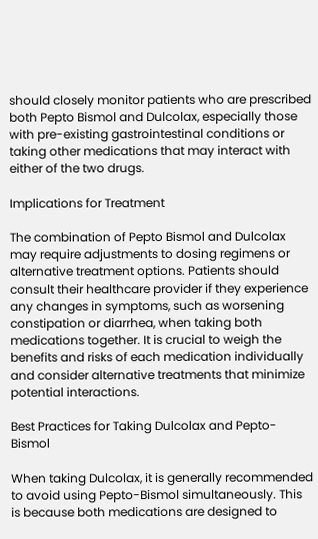should closely monitor patients who are prescribed both Pepto Bismol and Dulcolax, especially those with pre-existing gastrointestinal conditions or taking other medications that may interact with either of the two drugs.

Implications for Treatment

The combination of Pepto Bismol and Dulcolax may require adjustments to dosing regimens or alternative treatment options. Patients should consult their healthcare provider if they experience any changes in symptoms, such as worsening constipation or diarrhea, when taking both medications together. It is crucial to weigh the benefits and risks of each medication individually and consider alternative treatments that minimize potential interactions.

Best Practices for Taking Dulcolax and Pepto-Bismol

When taking Dulcolax, it is generally recommended to avoid using Pepto-Bismol simultaneously. This is because both medications are designed to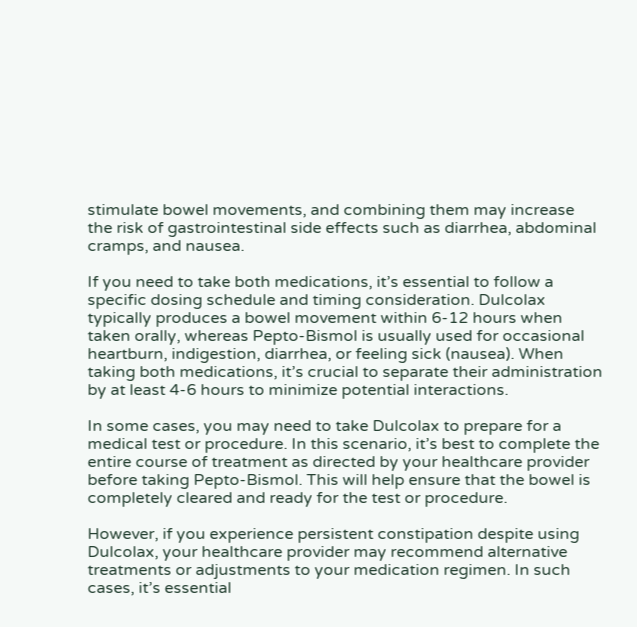stimulate bowel movements, and combining them may increase the risk of gastrointestinal side effects such as diarrhea, abdominal cramps, and nausea.

If you need to take both medications, it’s essential to follow a specific dosing schedule and timing consideration. Dulcolax typically produces a bowel movement within 6-12 hours when taken orally, whereas Pepto-Bismol is usually used for occasional heartburn, indigestion, diarrhea, or feeling sick (nausea). When taking both medications, it’s crucial to separate their administration by at least 4-6 hours to minimize potential interactions.

In some cases, you may need to take Dulcolax to prepare for a medical test or procedure. In this scenario, it’s best to complete the entire course of treatment as directed by your healthcare provider before taking Pepto-Bismol. This will help ensure that the bowel is completely cleared and ready for the test or procedure.

However, if you experience persistent constipation despite using Dulcolax, your healthcare provider may recommend alternative treatments or adjustments to your medication regimen. In such cases, it’s essential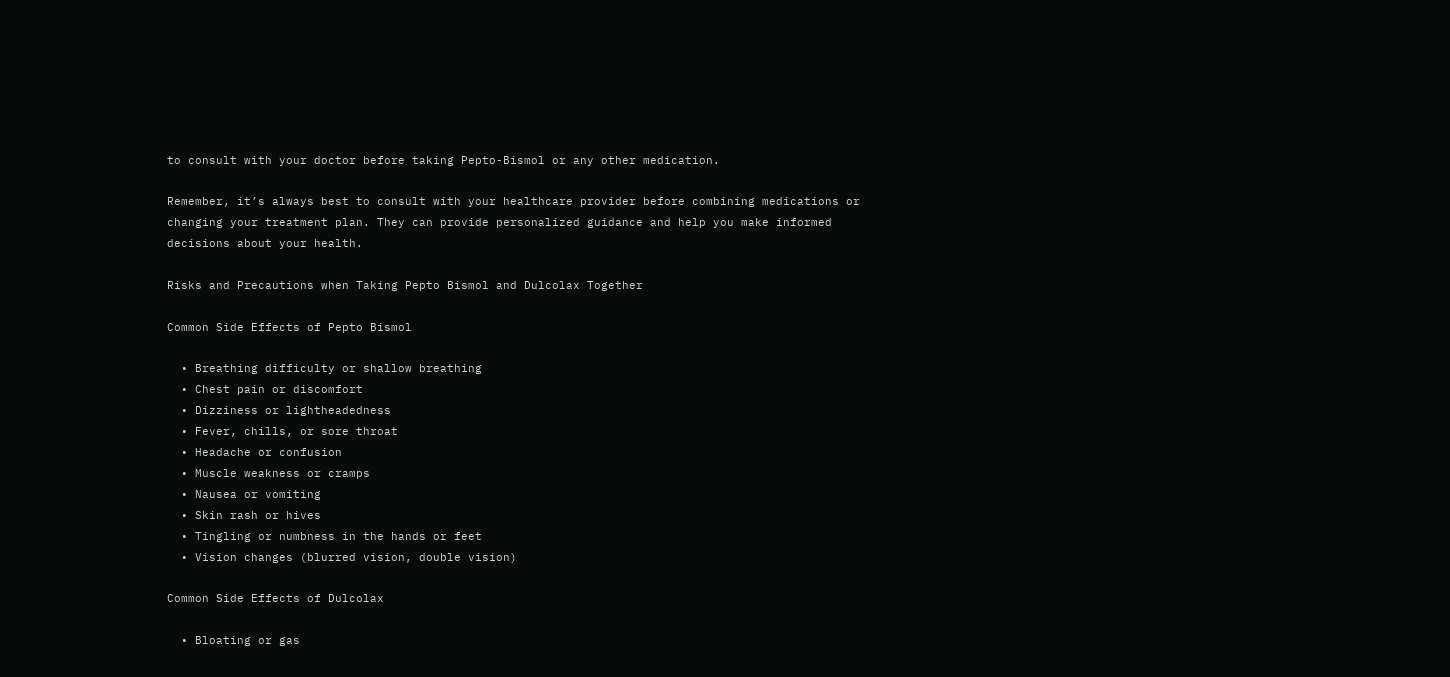to consult with your doctor before taking Pepto-Bismol or any other medication.

Remember, it’s always best to consult with your healthcare provider before combining medications or changing your treatment plan. They can provide personalized guidance and help you make informed decisions about your health.

Risks and Precautions when Taking Pepto Bismol and Dulcolax Together

Common Side Effects of Pepto Bismol

  • Breathing difficulty or shallow breathing
  • Chest pain or discomfort
  • Dizziness or lightheadedness
  • Fever, chills, or sore throat
  • Headache or confusion
  • Muscle weakness or cramps
  • Nausea or vomiting
  • Skin rash or hives
  • Tingling or numbness in the hands or feet
  • Vision changes (blurred vision, double vision)

Common Side Effects of Dulcolax

  • Bloating or gas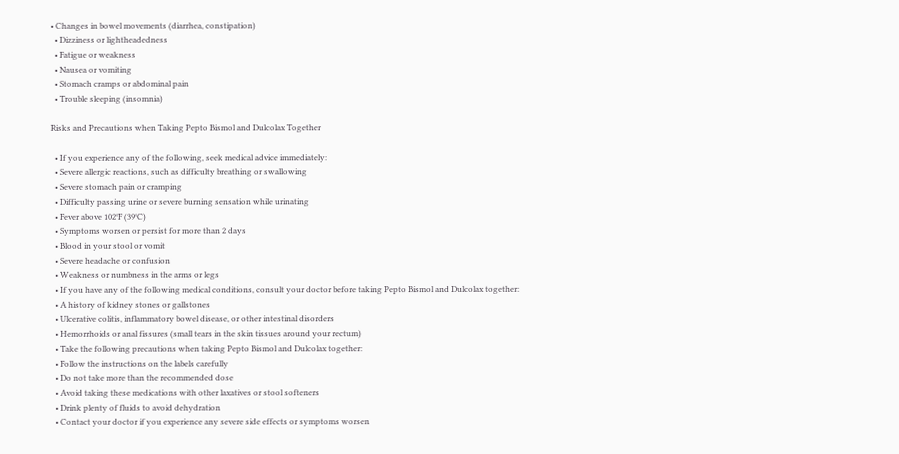• Changes in bowel movements (diarrhea, constipation)
  • Dizziness or lightheadedness
  • Fatigue or weakness
  • Nausea or vomiting
  • Stomach cramps or abdominal pain
  • Trouble sleeping (insomnia)

Risks and Precautions when Taking Pepto Bismol and Dulcolax Together

  • If you experience any of the following, seek medical advice immediately:
  • Severe allergic reactions, such as difficulty breathing or swallowing
  • Severe stomach pain or cramping
  • Difficulty passing urine or severe burning sensation while urinating
  • Fever above 102°F (39°C)
  • Symptoms worsen or persist for more than 2 days
  • Blood in your stool or vomit
  • Severe headache or confusion
  • Weakness or numbness in the arms or legs
  • If you have any of the following medical conditions, consult your doctor before taking Pepto Bismol and Dulcolax together:
  • A history of kidney stones or gallstones
  • Ulcerative colitis, inflammatory bowel disease, or other intestinal disorders
  • Hemorrhoids or anal fissures (small tears in the skin tissues around your rectum)
  • Take the following precautions when taking Pepto Bismol and Dulcolax together:
  • Follow the instructions on the labels carefully
  • Do not take more than the recommended dose
  • Avoid taking these medications with other laxatives or stool softeners
  • Drink plenty of fluids to avoid dehydration
  • Contact your doctor if you experience any severe side effects or symptoms worsen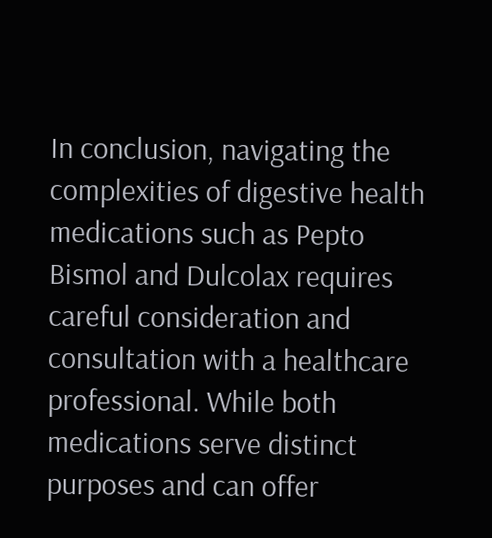In conclusion, navigating the complexities of digestive health medications such as Pepto Bismol and Dulcolax requires careful consideration and consultation with a healthcare professional. While both medications serve distinct purposes and can offer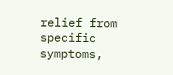relief from specific symptoms,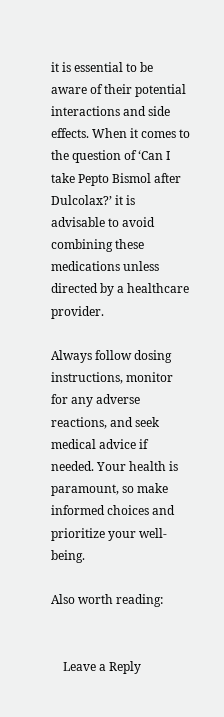it is essential to be aware of their potential interactions and side effects. When it comes to the question of ‘Can I take Pepto Bismol after Dulcolax?’ it is advisable to avoid combining these medications unless directed by a healthcare provider.

Always follow dosing instructions, monitor for any adverse reactions, and seek medical advice if needed. Your health is paramount, so make informed choices and prioritize your well-being.

Also worth reading:


    Leave a Reply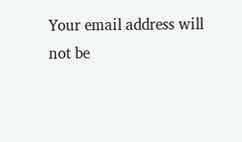Your email address will not be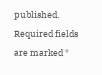published. Required fields are marked *